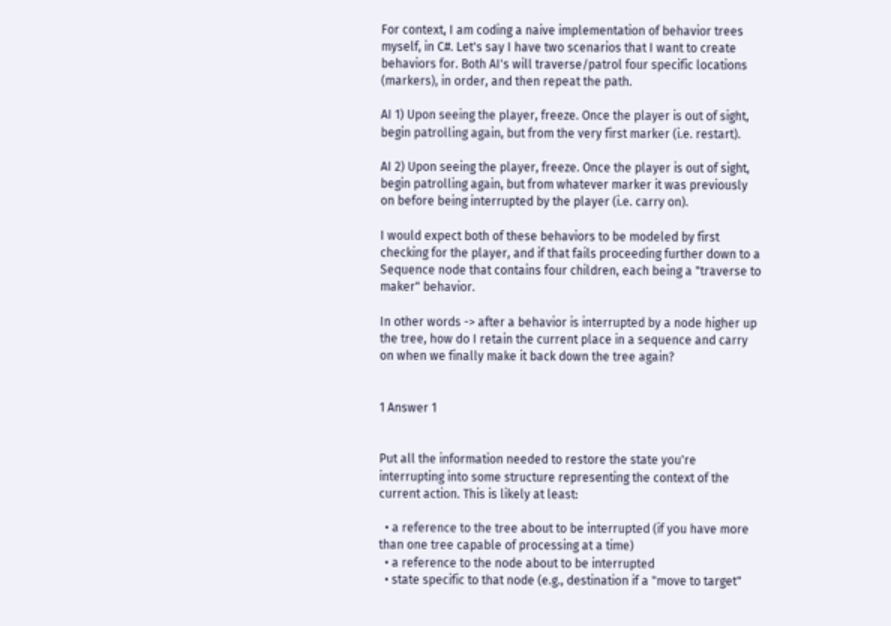For context, I am coding a naive implementation of behavior trees myself, in C#. Let's say I have two scenarios that I want to create behaviors for. Both AI's will traverse/patrol four specific locations (markers), in order, and then repeat the path.

AI 1) Upon seeing the player, freeze. Once the player is out of sight, begin patrolling again, but from the very first marker (i.e. restart).

AI 2) Upon seeing the player, freeze. Once the player is out of sight, begin patrolling again, but from whatever marker it was previously on before being interrupted by the player (i.e. carry on).

I would expect both of these behaviors to be modeled by first checking for the player, and if that fails proceeding further down to a Sequence node that contains four children, each being a "traverse to maker" behavior.

In other words -> after a behavior is interrupted by a node higher up the tree, how do I retain the current place in a sequence and carry on when we finally make it back down the tree again?


1 Answer 1


Put all the information needed to restore the state you're interrupting into some structure representing the context of the current action. This is likely at least:

  • a reference to the tree about to be interrupted (if you have more than one tree capable of processing at a time)
  • a reference to the node about to be interrupted
  • state specific to that node (e.g., destination if a "move to target"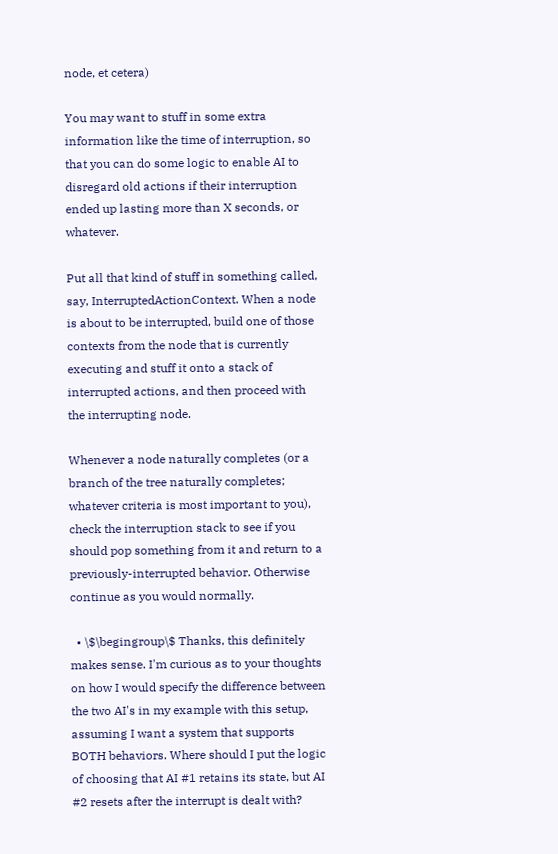node, et cetera)

You may want to stuff in some extra information like the time of interruption, so that you can do some logic to enable AI to disregard old actions if their interruption ended up lasting more than X seconds, or whatever.

Put all that kind of stuff in something called, say, InterruptedActionContext. When a node is about to be interrupted, build one of those contexts from the node that is currently executing and stuff it onto a stack of interrupted actions, and then proceed with the interrupting node.

Whenever a node naturally completes (or a branch of the tree naturally completes; whatever criteria is most important to you), check the interruption stack to see if you should pop something from it and return to a previously-interrupted behavior. Otherwise continue as you would normally.

  • \$\begingroup\$ Thanks, this definitely makes sense. I'm curious as to your thoughts on how I would specify the difference between the two AI's in my example with this setup, assuming I want a system that supports BOTH behaviors. Where should I put the logic of choosing that AI #1 retains its state, but AI #2 resets after the interrupt is dealt with?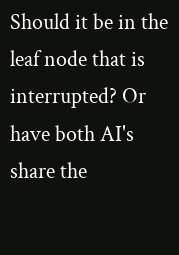Should it be in the leaf node that is interrupted? Or have both AI's share the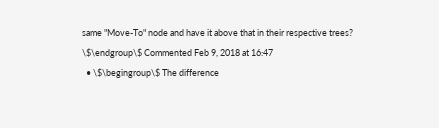same "Move-To" node and have it above that in their respective trees? \$\endgroup\$ Commented Feb 9, 2018 at 16:47
  • \$\begingroup\$ The difference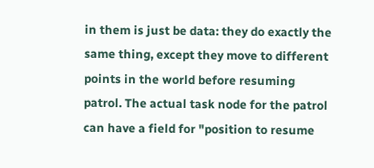in them is just be data: they do exactly the same thing, except they move to different points in the world before resuming patrol. The actual task node for the patrol can have a field for "position to resume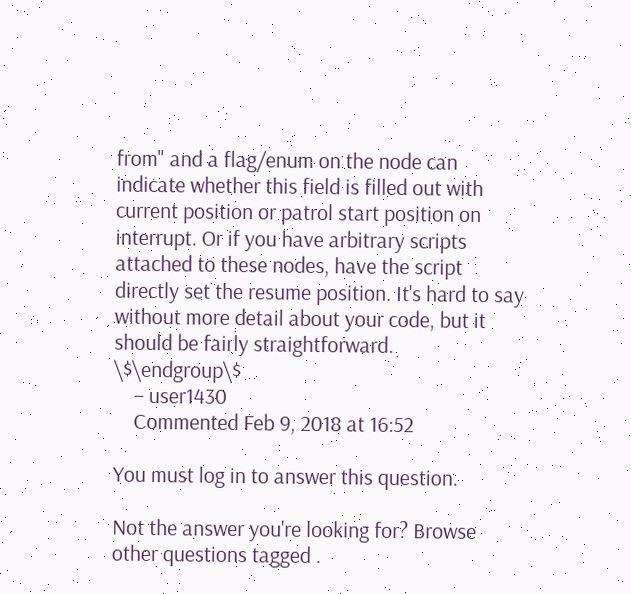from" and a flag/enum on the node can indicate whether this field is filled out with current position or patrol start position on interrupt. Or if you have arbitrary scripts attached to these nodes, have the script directly set the resume position. It's hard to say without more detail about your code, but it should be fairly straightforward. \$\endgroup\$
    – user1430
    Commented Feb 9, 2018 at 16:52

You must log in to answer this question.

Not the answer you're looking for? Browse other questions tagged .